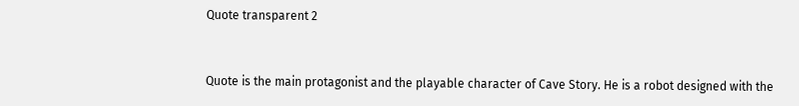Quote transparent 2


Quote is the main protagonist and the playable character of Cave Story. He is a robot designed with the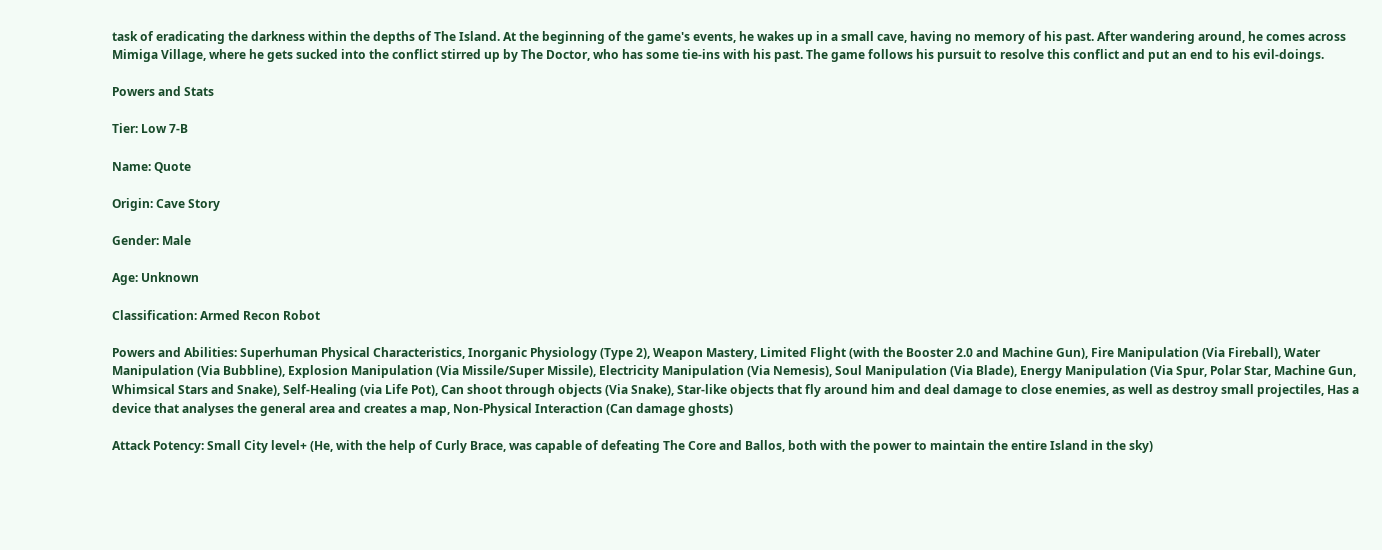task of eradicating the darkness within the depths of The Island. At the beginning of the game's events, he wakes up in a small cave, having no memory of his past. After wandering around, he comes across Mimiga Village, where he gets sucked into the conflict stirred up by The Doctor, who has some tie-ins with his past. The game follows his pursuit to resolve this conflict and put an end to his evil-doings.

Powers and Stats

Tier: Low 7-B

Name: Quote

Origin: Cave Story

Gender: Male

Age: Unknown

Classification: Armed Recon Robot

Powers and Abilities: Superhuman Physical Characteristics, Inorganic Physiology (Type 2), Weapon Mastery, Limited Flight (with the Booster 2.0 and Machine Gun), Fire Manipulation (Via Fireball), Water Manipulation (Via Bubbline), Explosion Manipulation (Via Missile/Super Missile), Electricity Manipulation (Via Nemesis), Soul Manipulation (Via Blade), Energy Manipulation (Via Spur, Polar Star, Machine Gun, Whimsical Stars and Snake), Self-Healing (via Life Pot), Can shoot through objects (Via Snake), Star-like objects that fly around him and deal damage to close enemies, as well as destroy small projectiles, Has a device that analyses the general area and creates a map, Non-Physical Interaction (Can damage ghosts)

Attack Potency: Small City level+ (He, with the help of Curly Brace, was capable of defeating The Core and Ballos, both with the power to maintain the entire Island in the sky)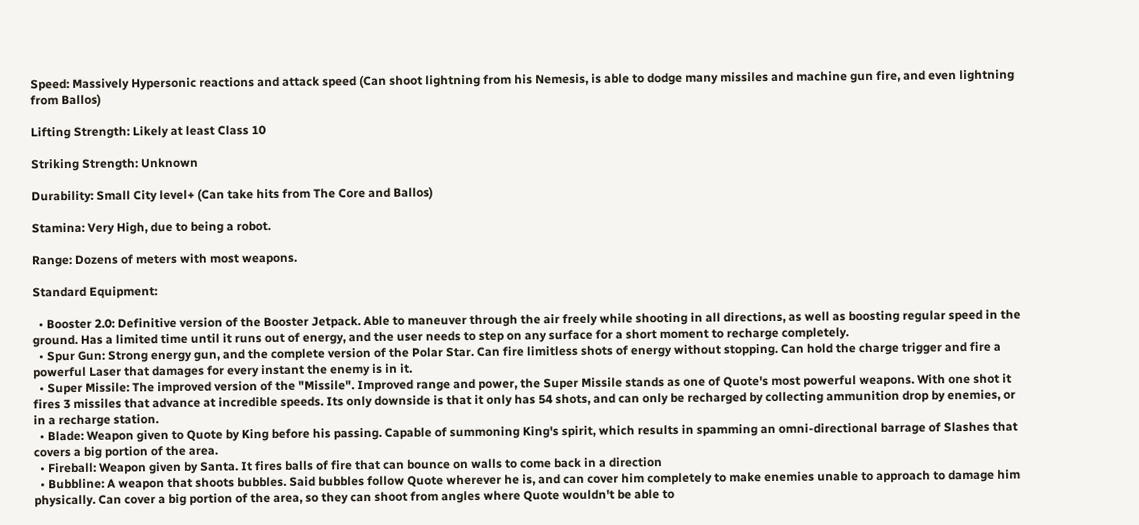Speed: Massively Hypersonic reactions and attack speed (Can shoot lightning from his Nemesis, is able to dodge many missiles and machine gun fire, and even lightning from Ballos)

Lifting Strength: Likely at least Class 10

Striking Strength: Unknown

Durability: Small City level+ (Can take hits from The Core and Ballos)

Stamina: Very High, due to being a robot.

Range: Dozens of meters with most weapons.

Standard Equipment:

  • Booster 2.0: Definitive version of the Booster Jetpack. Able to maneuver through the air freely while shooting in all directions, as well as boosting regular speed in the ground. Has a limited time until it runs out of energy, and the user needs to step on any surface for a short moment to recharge completely.
  • Spur Gun: Strong energy gun, and the complete version of the Polar Star. Can fire limitless shots of energy without stopping. Can hold the charge trigger and fire a powerful Laser that damages for every instant the enemy is in it.
  • Super Missile: The improved version of the "Missile". Improved range and power, the Super Missile stands as one of Quote's most powerful weapons. With one shot it fires 3 missiles that advance at incredible speeds. Its only downside is that it only has 54 shots, and can only be recharged by collecting ammunition drop by enemies, or in a recharge station.
  • Blade: Weapon given to Quote by King before his passing. Capable of summoning King's spirit, which results in spamming an omni-directional barrage of Slashes that covers a big portion of the area.
  • Fireball: Weapon given by Santa. It fires balls of fire that can bounce on walls to come back in a direction
  • Bubbline: A weapon that shoots bubbles. Said bubbles follow Quote wherever he is, and can cover him completely to make enemies unable to approach to damage him physically. Can cover a big portion of the area, so they can shoot from angles where Quote wouldn't be able to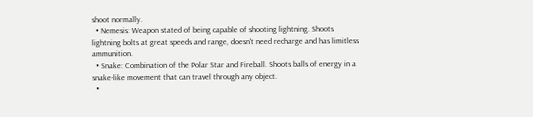shoot normally.
  • Nemesis: Weapon stated of being capable of shooting lightning. Shoots lightning bolts at great speeds and range, doesn't need recharge and has limitless ammunition.
  • Snake: Combination of the Polar Star and Fireball. Shoots balls of energy in a snake-like movement that can travel through any object.
  •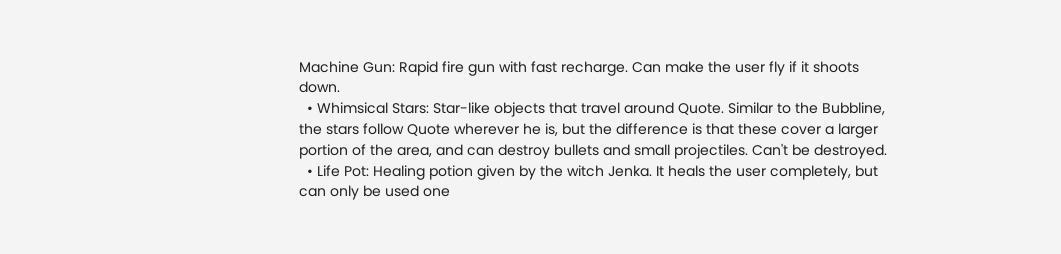Machine Gun: Rapid fire gun with fast recharge. Can make the user fly if it shoots down.
  • Whimsical Stars: Star-like objects that travel around Quote. Similar to the Bubbline, the stars follow Quote wherever he is, but the difference is that these cover a larger portion of the area, and can destroy bullets and small projectiles. Can't be destroyed.
  • Life Pot: Healing potion given by the witch Jenka. It heals the user completely, but can only be used one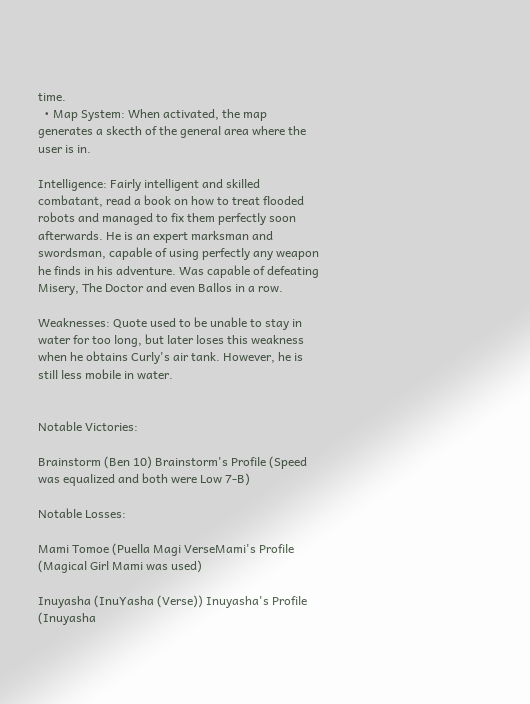time.
  • Map System: When activated, the map generates a skecth of the general area where the user is in.

Intelligence: Fairly intelligent and skilled combatant, read a book on how to treat flooded robots and managed to fix them perfectly soon afterwards. He is an expert marksman and swordsman, capable of using perfectly any weapon he finds in his adventure. Was capable of defeating Misery, The Doctor and even Ballos in a row.

Weaknesses: Quote used to be unable to stay in water for too long, but later loses this weakness when he obtains Curly's air tank. However, he is still less mobile in water.


Notable Victories:

Brainstorm (Ben 10) Brainstorm's Profile (Speed was equalized and both were Low 7-B)

Notable Losses:

Mami Tomoe (Puella Magi VerseMami's Profile (Magical Girl Mami was used)

Inuyasha (InuYasha (Verse)) Inuyasha's Profile (Inuyasha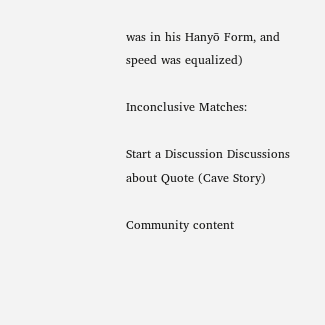was in his Hanyō Form, and speed was equalized)

Inconclusive Matches:

Start a Discussion Discussions about Quote (Cave Story)

Community content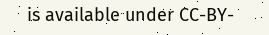is available under CC-BY-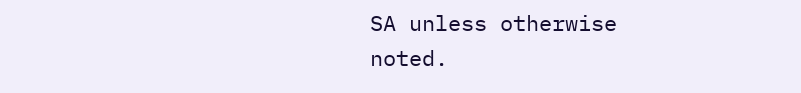SA unless otherwise noted.